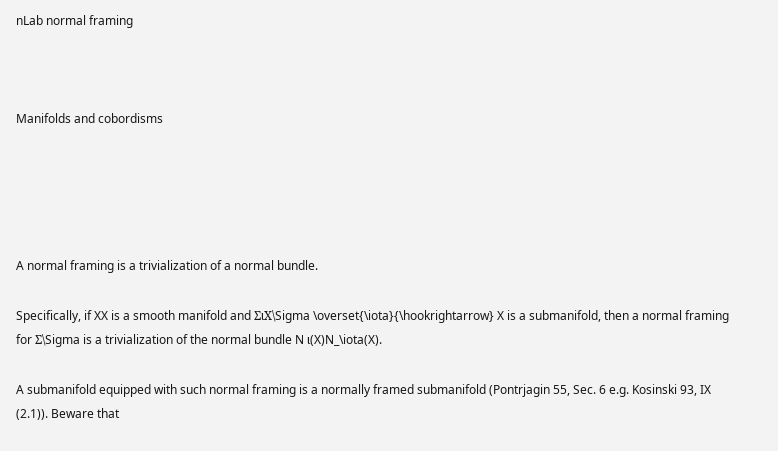nLab normal framing



Manifolds and cobordisms





A normal framing is a trivialization of a normal bundle.

Specifically, if XX is a smooth manifold and ΣιX\Sigma \overset{\iota}{\hookrightarrow} X is a submanifold, then a normal framing for Σ\Sigma is a trivialization of the normal bundle N ι(X)N_\iota(X).

A submanifold equipped with such normal framing is a normally framed submanifold (Pontrjagin 55, Sec. 6 e.g. Kosinski 93, IX (2.1)). Beware that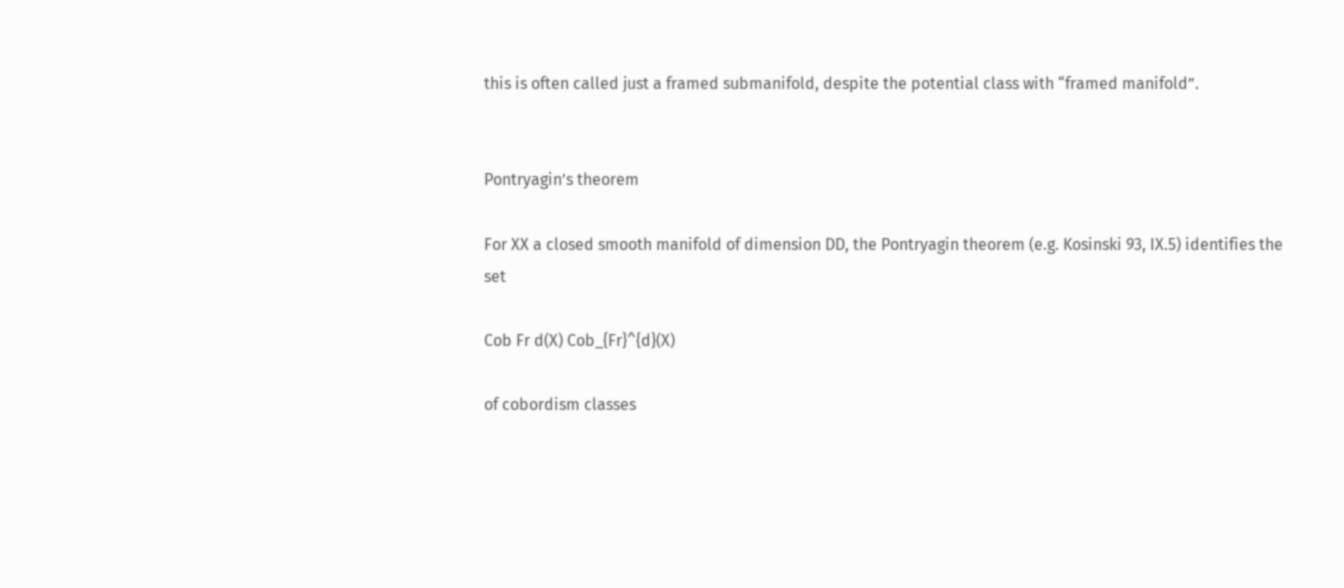this is often called just a framed submanifold, despite the potential class with “framed manifold”.


Pontryagin’s theorem

For XX a closed smooth manifold of dimension DD, the Pontryagin theorem (e.g. Kosinski 93, IX.5) identifies the set

Cob Fr d(X) Cob_{Fr}^{d}(X)

of cobordism classes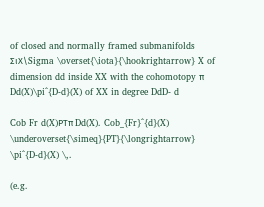of closed and normally framed submanifolds ΣιX\Sigma \overset{\iota}{\hookrightarrow} X of dimension dd inside XX with the cohomotopy π Dd(X)\pi^{D-d}(X) of XX in degree DdD- d

Cob Fr d(X)PTπ Dd(X). Cob_{Fr}^{d}(X) \underoverset{\simeq}{PT}{\longrightarrow} \pi^{D-d}(X) \,.

(e.g.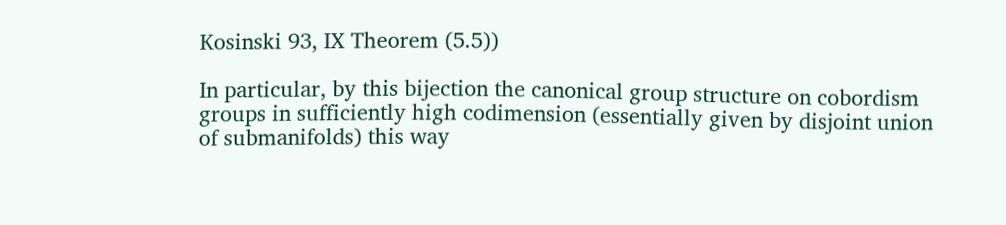Kosinski 93, IX Theorem (5.5))

In particular, by this bijection the canonical group structure on cobordism groups in sufficiently high codimension (essentially given by disjoint union of submanifolds) this way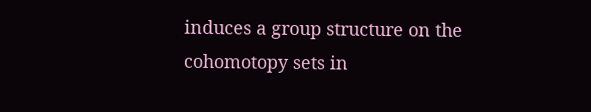induces a group structure on the cohomotopy sets in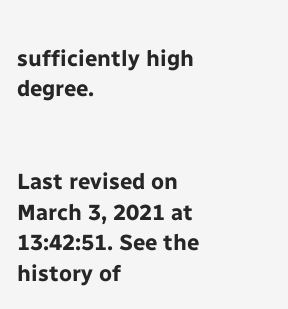sufficiently high degree.


Last revised on March 3, 2021 at 13:42:51. See the history of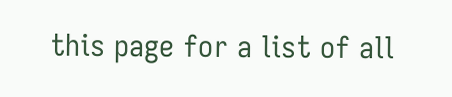this page for a list of all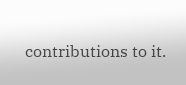contributions to it.